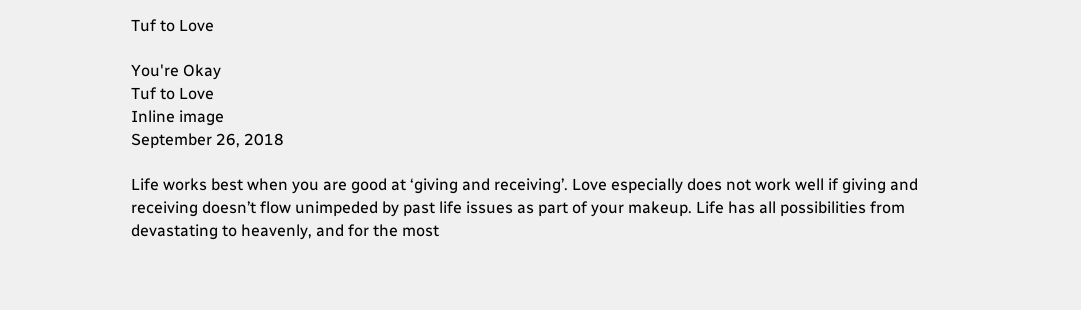Tuf to Love

You're Okay
Tuf to Love
Inline image
September 26, 2018

Life works best when you are good at ‘giving and receiving’. Love especially does not work well if giving and receiving doesn’t flow unimpeded by past life issues as part of your makeup. Life has all possibilities from devastating to heavenly, and for the most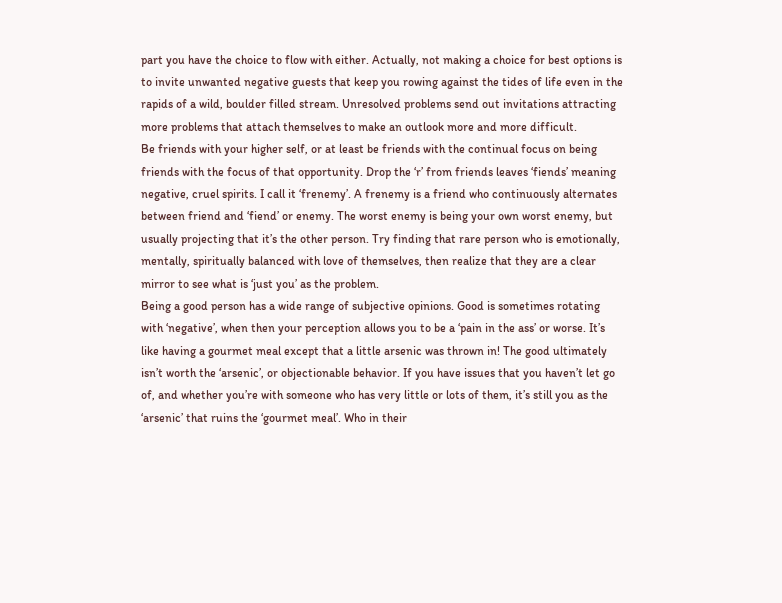part you have the choice to flow with either. Actually, not making a choice for best options is to invite unwanted negative guests that keep you rowing against the tides of life even in the rapids of a wild, boulder filled stream. Unresolved problems send out invitations attracting more problems that attach themselves to make an outlook more and more difficult.
Be friends with your higher self, or at least be friends with the continual focus on being friends with the focus of that opportunity. Drop the ‘r’ from friends leaves ‘fiends’ meaning negative, cruel spirits. I call it ‘frenemy’. A frenemy is a friend who continuously alternates between friend and ‘fiend’ or enemy. The worst enemy is being your own worst enemy, but usually projecting that it’s the other person. Try finding that rare person who is emotionally, mentally, spiritually balanced with love of themselves, then realize that they are a clear mirror to see what is ‘just you’ as the problem.
Being a good person has a wide range of subjective opinions. Good is sometimes rotating with ‘negative’, when then your perception allows you to be a ‘pain in the ass’ or worse. It’s like having a gourmet meal except that a little arsenic was thrown in! The good ultimately isn’t worth the ‘arsenic’, or objectionable behavior. If you have issues that you haven’t let go of, and whether you’re with someone who has very little or lots of them, it’s still you as the ‘arsenic’ that ruins the ‘gourmet meal’. Who in their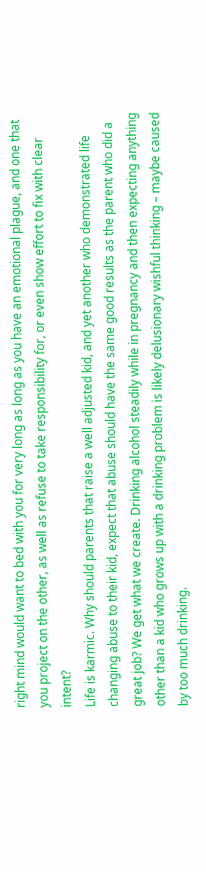right mind would want to bed with you for very long as long as you have an emotional plague, and one that you project on the other, as well as refuse to take responsibility for, or even show effort to fix with clear intent?
Life is karmic. Why should parents that raise a well adjusted kid, and yet another who demonstrated life changing abuse to their kid, expect that abuse should have the same good results as the parent who did a great job? We get what we create. Drinking alcohol steadily while in pregnancy and then expecting anything other than a kid who grows up with a drinking problem is likely delusionary wishful thinking – maybe caused by too much drinking.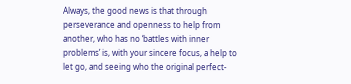Always, the good news is that through perseverance and openness to help from another, who has no ‘battles with inner problems’ is, with your sincere focus, a help to let go, and seeing who the original perfect-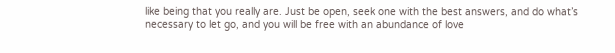like being that you really are. Just be open, seek one with the best answers, and do what’s necessary to let go, and you will be free with an abundance of love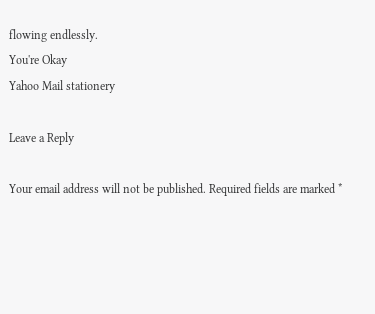flowing endlessly.
You're Okay
Yahoo Mail stationery

Leave a Reply

Your email address will not be published. Required fields are marked *